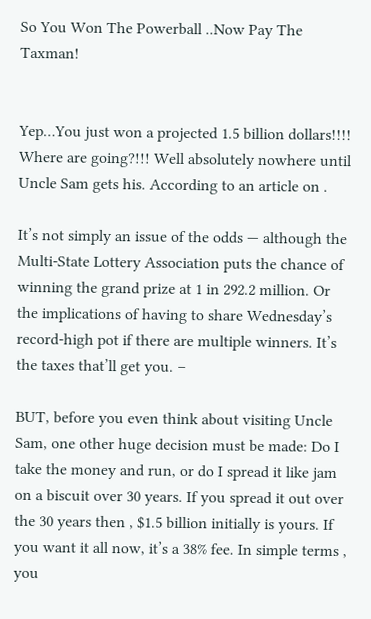So You Won The Powerball ..Now Pay The Taxman!


Yep…You just won a projected 1.5 billion dollars!!!! Where are going?!!! Well absolutely nowhere until Uncle Sam gets his. According to an article on .

It’s not simply an issue of the odds — although the Multi-State Lottery Association puts the chance of winning the grand prize at 1 in 292.2 million. Or the implications of having to share Wednesday’s record-high pot if there are multiple winners. It’s the taxes that’ll get you. –

BUT, before you even think about visiting Uncle Sam, one other huge decision must be made: Do I take the money and run, or do I spread it like jam on a biscuit over 30 years. If you spread it out over the 30 years then , $1.5 billion initially is yours. If you want it all now, it’s a 38% fee. In simple terms , you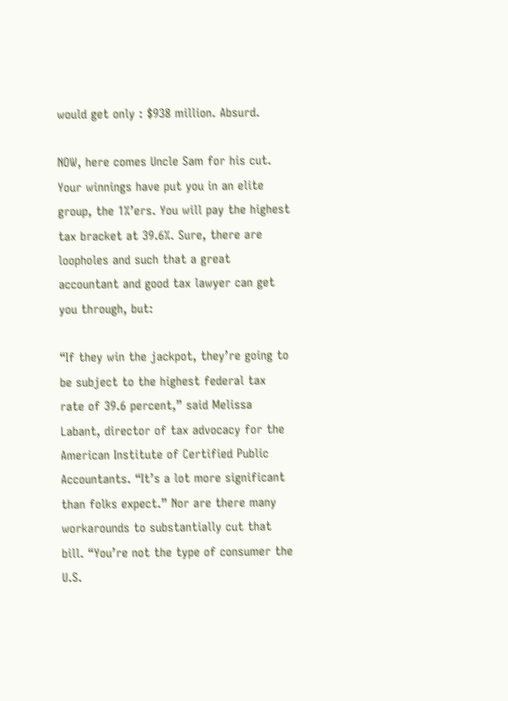would get only : $938 million. Absurd.

NOW, here comes Uncle Sam for his cut. Your winnings have put you in an elite group, the 1%’ers. You will pay the highest tax bracket at 39.6%. Sure, there are loopholes and such that a great accountant and good tax lawyer can get you through, but:

“If they win the jackpot, they’re going to be subject to the highest federal tax rate of 39.6 percent,” said Melissa Labant, director of tax advocacy for the American Institute of Certified Public Accountants. “It’s a lot more significant than folks expect.” Nor are there many workarounds to substantially cut that bill. “You’re not the type of consumer the U.S.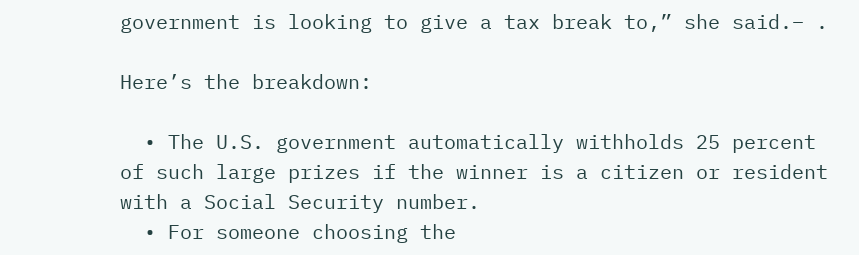government is looking to give a tax break to,” she said.– .

Here’s the breakdown:

  • The U.S. government automatically withholds 25 percent of such large prizes if the winner is a citizen or resident with a Social Security number.
  • For someone choosing the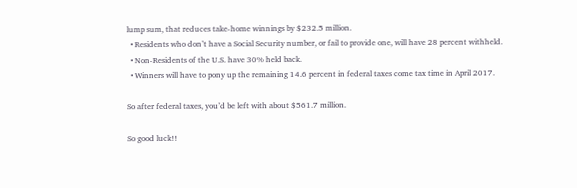lump sum, that reduces take-home winnings by $232.5 million.
  • Residents who don’t have a Social Security number, or fail to provide one, will have 28 percent withheld.
  • Non-Residents of the U.S. have 30% held back.
  • Winners will have to pony up the remaining 14.6 percent in federal taxes come tax time in April 2017.

So after federal taxes, you’d be left with about $561.7 million.

So good luck!!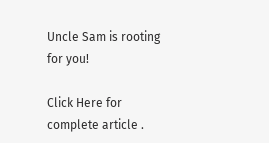Uncle Sam is rooting for you!

Click Here for complete article .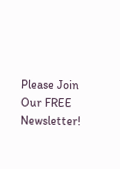Please Join Our FREE Newsletter!